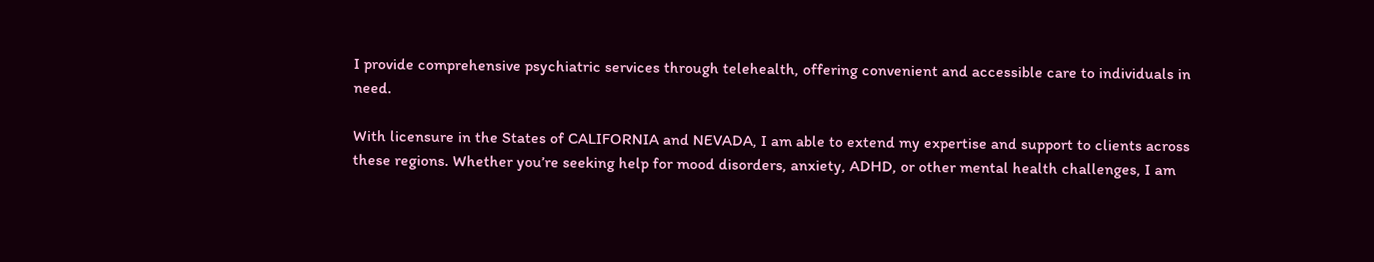I provide comprehensive psychiatric services through telehealth, offering convenient and accessible care to individuals in need.

With licensure in the States of CALIFORNIA and NEVADA, I am able to extend my expertise and support to clients across these regions. Whether you’re seeking help for mood disorders, anxiety, ADHD, or other mental health challenges, I am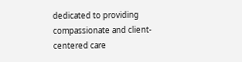dedicated to providing compassionate and client-centered care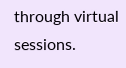through virtual sessions.